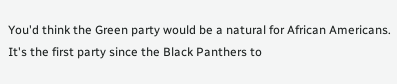You'd think the Green party would be a natural for African Americans. It's the first party since the Black Panthers to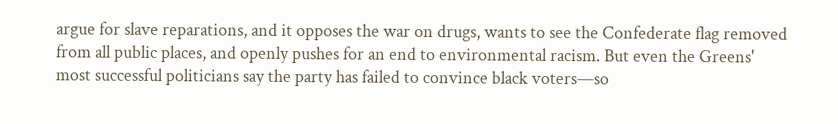argue for slave reparations, and it opposes the war on drugs, wants to see the Confederate flag removed from all public places, and openly pushes for an end to environmental racism. But even the Greens' most successful politicians say the party has failed to convince black voters—so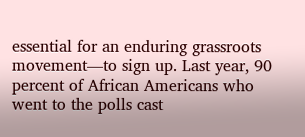essential for an enduring grassroots movement—to sign up. Last year, 90 percent of African Americans who went to the polls cast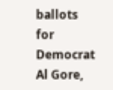ballots for Democrat Al Gore,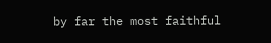by far the most faithful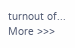turnout of... More >>>